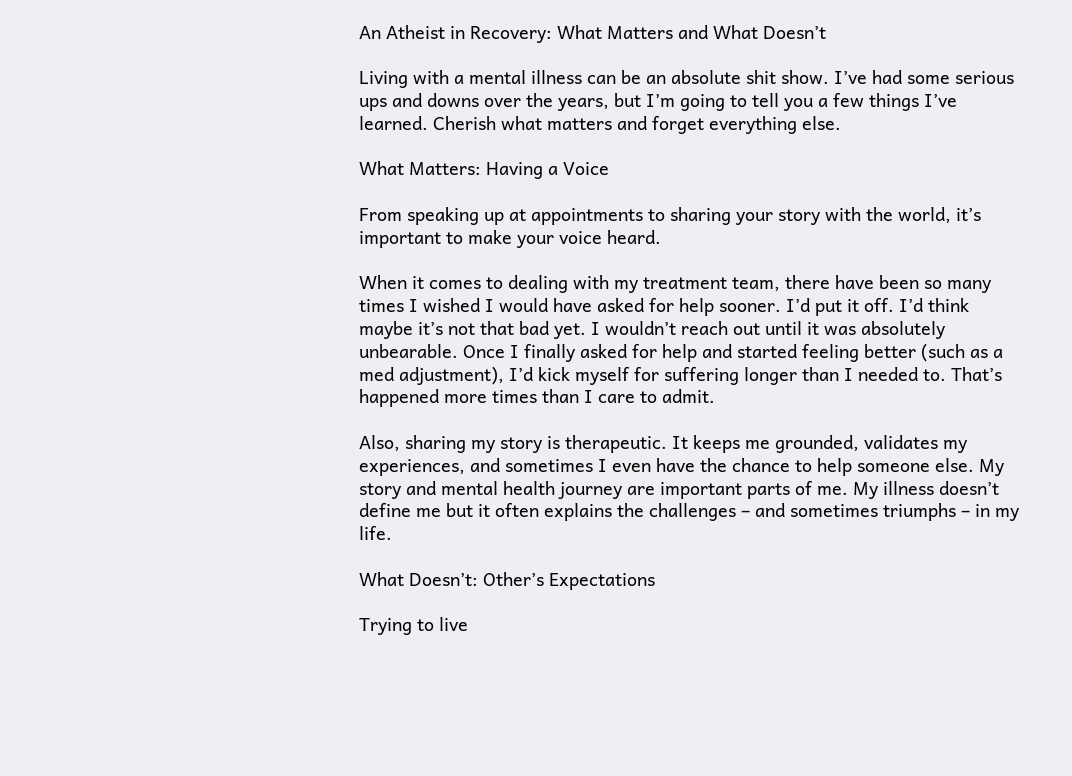An Atheist in Recovery: What Matters and What Doesn’t

Living with a mental illness can be an absolute shit show. I’ve had some serious ups and downs over the years, but I’m going to tell you a few things I’ve learned. Cherish what matters and forget everything else.

What Matters: Having a Voice

From speaking up at appointments to sharing your story with the world, it’s important to make your voice heard.

When it comes to dealing with my treatment team, there have been so many times I wished I would have asked for help sooner. I’d put it off. I’d think maybe it’s not that bad yet. I wouldn’t reach out until it was absolutely unbearable. Once I finally asked for help and started feeling better (such as a med adjustment), I’d kick myself for suffering longer than I needed to. That’s happened more times than I care to admit.

Also, sharing my story is therapeutic. It keeps me grounded, validates my experiences, and sometimes I even have the chance to help someone else. My story and mental health journey are important parts of me. My illness doesn’t define me but it often explains the challenges – and sometimes triumphs – in my life.

What Doesn’t: Other’s Expectations

Trying to live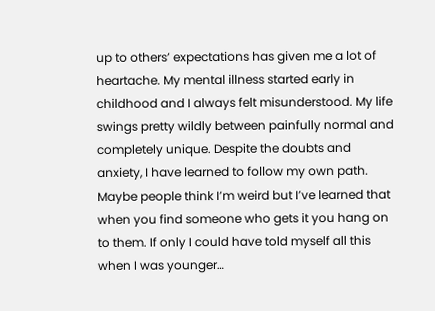up to others’ expectations has given me a lot of heartache. My mental illness started early in childhood and I always felt misunderstood. My life swings pretty wildly between painfully normal and completely unique. Despite the doubts and anxiety, I have learned to follow my own path. Maybe people think I’m weird but I’ve learned that when you find someone who gets it you hang on to them. If only I could have told myself all this when I was younger…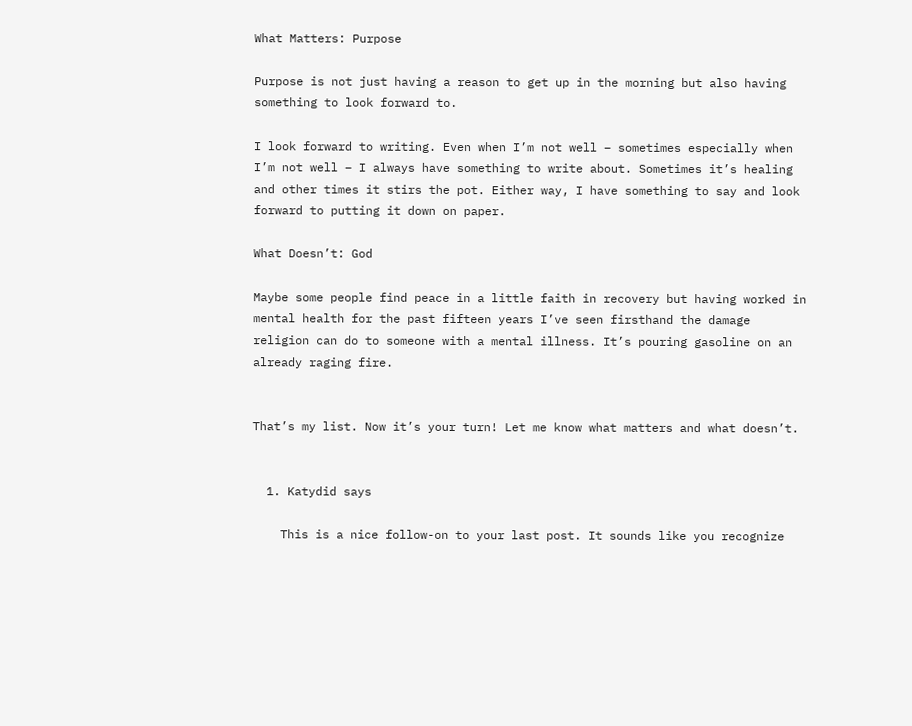What Matters: Purpose

Purpose is not just having a reason to get up in the morning but also having something to look forward to.

I look forward to writing. Even when I’m not well – sometimes especially when I’m not well – I always have something to write about. Sometimes it’s healing and other times it stirs the pot. Either way, I have something to say and look forward to putting it down on paper.

What Doesn’t: God

Maybe some people find peace in a little faith in recovery but having worked in mental health for the past fifteen years I’ve seen firsthand the damage religion can do to someone with a mental illness. It’s pouring gasoline on an already raging fire.


That’s my list. Now it’s your turn! Let me know what matters and what doesn’t.


  1. Katydid says

    This is a nice follow-on to your last post. It sounds like you recognize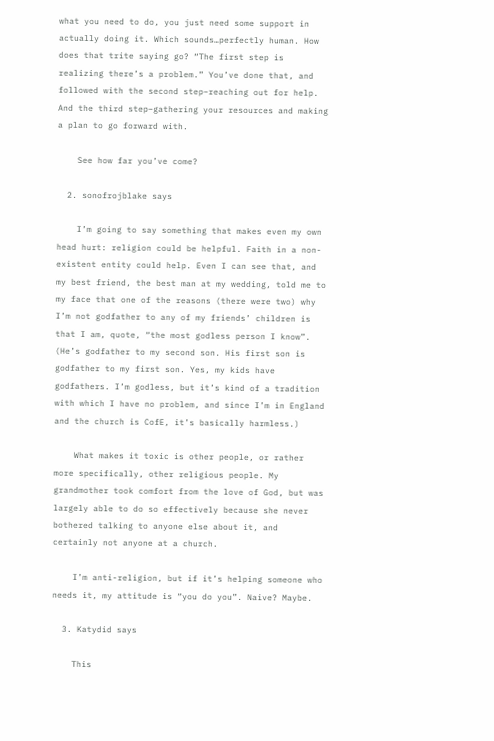what you need to do, you just need some support in actually doing it. Which sounds…perfectly human. How does that trite saying go? “The first step is realizing there’s a problem.” You’ve done that, and followed with the second step–reaching out for help. And the third step–gathering your resources and making a plan to go forward with.

    See how far you’ve come?

  2. sonofrojblake says

    I’m going to say something that makes even my own head hurt: religion could be helpful. Faith in a non-existent entity could help. Even I can see that, and my best friend, the best man at my wedding, told me to my face that one of the reasons (there were two) why I’m not godfather to any of my friends’ children is that I am, quote, “the most godless person I know”. (He’s godfather to my second son. His first son is godfather to my first son. Yes, my kids have godfathers. I’m godless, but it’s kind of a tradition with which I have no problem, and since I’m in England and the church is CofE, it’s basically harmless.)

    What makes it toxic is other people, or rather more specifically, other religious people. My grandmother took comfort from the love of God, but was largely able to do so effectively because she never bothered talking to anyone else about it, and certainly not anyone at a church.

    I’m anti-religion, but if it’s helping someone who needs it, my attitude is “you do you”. Naive? Maybe.

  3. Katydid says

    This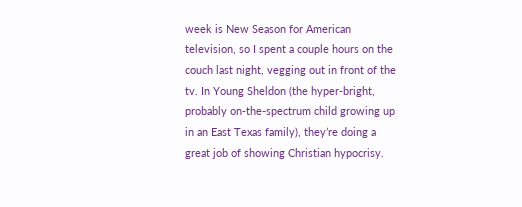week is New Season for American television, so I spent a couple hours on the couch last night, vegging out in front of the tv. In Young Sheldon (the hyper-bright, probably on-the-spectrum child growing up in an East Texas family), they’re doing a great job of showing Christian hypocrisy.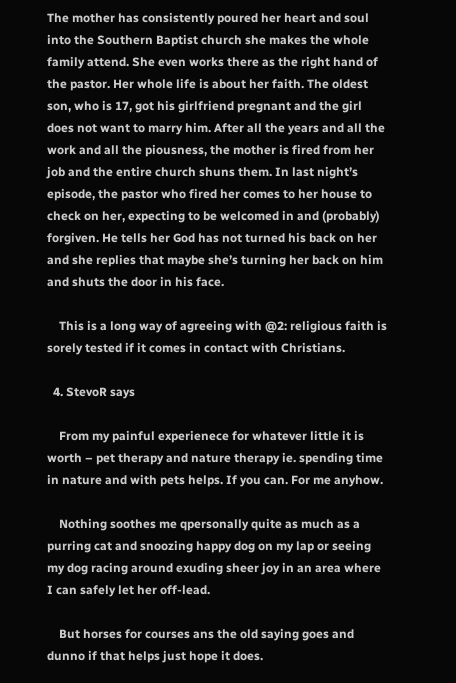The mother has consistently poured her heart and soul into the Southern Baptist church she makes the whole family attend. She even works there as the right hand of the pastor. Her whole life is about her faith. The oldest son, who is 17, got his girlfriend pregnant and the girl does not want to marry him. After all the years and all the work and all the piousness, the mother is fired from her job and the entire church shuns them. In last night’s episode, the pastor who fired her comes to her house to check on her, expecting to be welcomed in and (probably) forgiven. He tells her God has not turned his back on her and she replies that maybe she’s turning her back on him and shuts the door in his face.

    This is a long way of agreeing with @2: religious faith is sorely tested if it comes in contact with Christians.

  4. StevoR says

    From my painful experienece for whatever little it is worth – pet therapy and nature therapy ie. spending time in nature and with pets helps. If you can. For me anyhow.

    Nothing soothes me qpersonally quite as much as a purring cat and snoozing happy dog on my lap or seeing my dog racing around exuding sheer joy in an area where I can safely let her off-lead.

    But horses for courses ans the old saying goes and dunno if that helps just hope it does.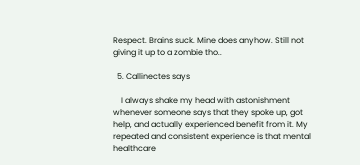Respect. Brains suck. Mine does anyhow. Still not giving it up to a zombie tho..

  5. Callinectes says

    I always shake my head with astonishment whenever someone says that they spoke up, got help, and actually experienced benefit from it. My repeated and consistent experience is that mental healthcare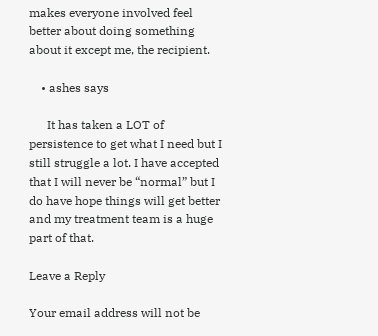makes everyone involved feel better about doing something about it except me, the recipient.

    • ashes says

      It has taken a LOT of persistence to get what I need but I still struggle a lot. I have accepted that I will never be “normal” but I do have hope things will get better and my treatment team is a huge part of that.

Leave a Reply

Your email address will not be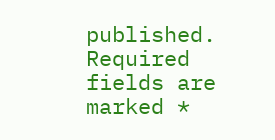published. Required fields are marked *